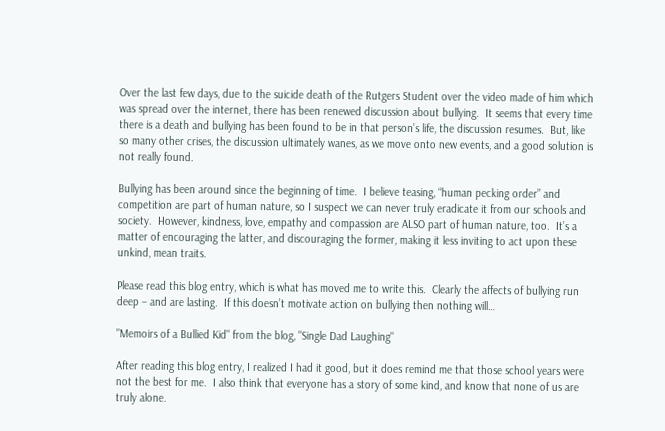Over the last few days, due to the suicide death of the Rutgers Student over the video made of him which was spread over the internet, there has been renewed discussion about bullying.  It seems that every time there is a death and bullying has been found to be in that person’s life, the discussion resumes.  But, like so many other crises, the discussion ultimately wanes, as we move onto new events, and a good solution is not really found.

Bullying has been around since the beginning of time.  I believe teasing, “human pecking order” and competition are part of human nature, so I suspect we can never truly eradicate it from our schools and society.  However, kindness, love, empathy and compassion are ALSO part of human nature, too.  It’s a matter of encouraging the latter, and discouraging the former, making it less inviting to act upon these unkind, mean traits.

Please read this blog entry, which is what has moved me to write this.  Clearly the affects of bullying run deep – and are lasting.  If this doesn’t motivate action on bullying then nothing will…

"Memoirs of a Bullied Kid" from the blog, "Single Dad Laughing"

After reading this blog entry, I realized I had it good, but it does remind me that those school years were not the best for me.  I also think that everyone has a story of some kind, and know that none of us are truly alone.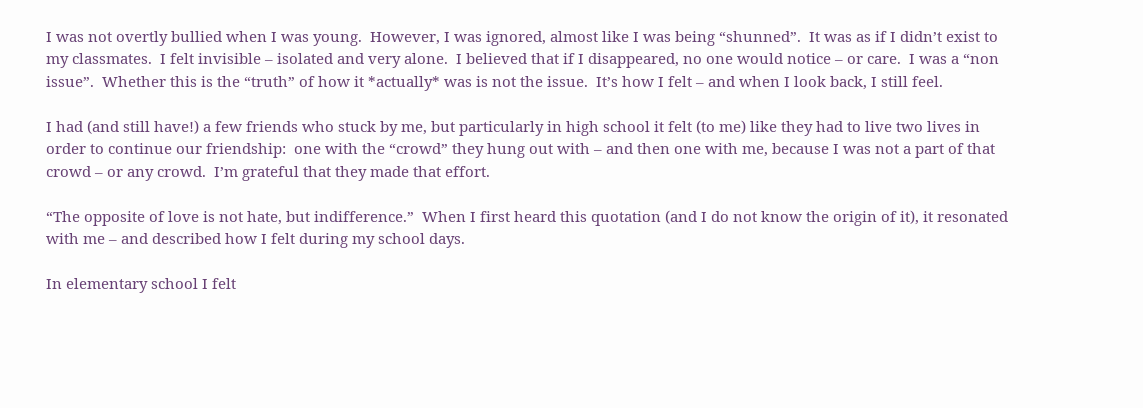I was not overtly bullied when I was young.  However, I was ignored, almost like I was being “shunned”.  It was as if I didn’t exist to my classmates.  I felt invisible – isolated and very alone.  I believed that if I disappeared, no one would notice – or care.  I was a “non issue”.  Whether this is the “truth” of how it *actually* was is not the issue.  It’s how I felt – and when I look back, I still feel.

I had (and still have!) a few friends who stuck by me, but particularly in high school it felt (to me) like they had to live two lives in order to continue our friendship:  one with the “crowd” they hung out with – and then one with me, because I was not a part of that crowd – or any crowd.  I’m grateful that they made that effort.

“The opposite of love is not hate, but indifference.”  When I first heard this quotation (and I do not know the origin of it), it resonated with me – and described how I felt during my school days.

In elementary school I felt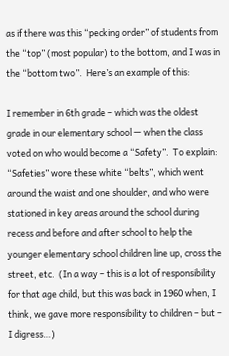as if there was this “pecking order” of students from the “top” (most popular) to the bottom, and I was in the “bottom two”.  Here’s an example of this:

I remember in 6th grade – which was the oldest grade in our elementary school — when the class voted on who would become a “Safety”.  To explain:  “Safeties” wore these white “belts”, which went around the waist and one shoulder, and who were stationed in key areas around the school during recess and before and after school to help the younger elementary school children line up, cross the street, etc.  (In a way – this is a lot of responsibility for that age child, but this was back in 1960 when, I think, we gave more responsibility to children – but – I digress…)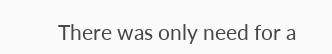There was only need for a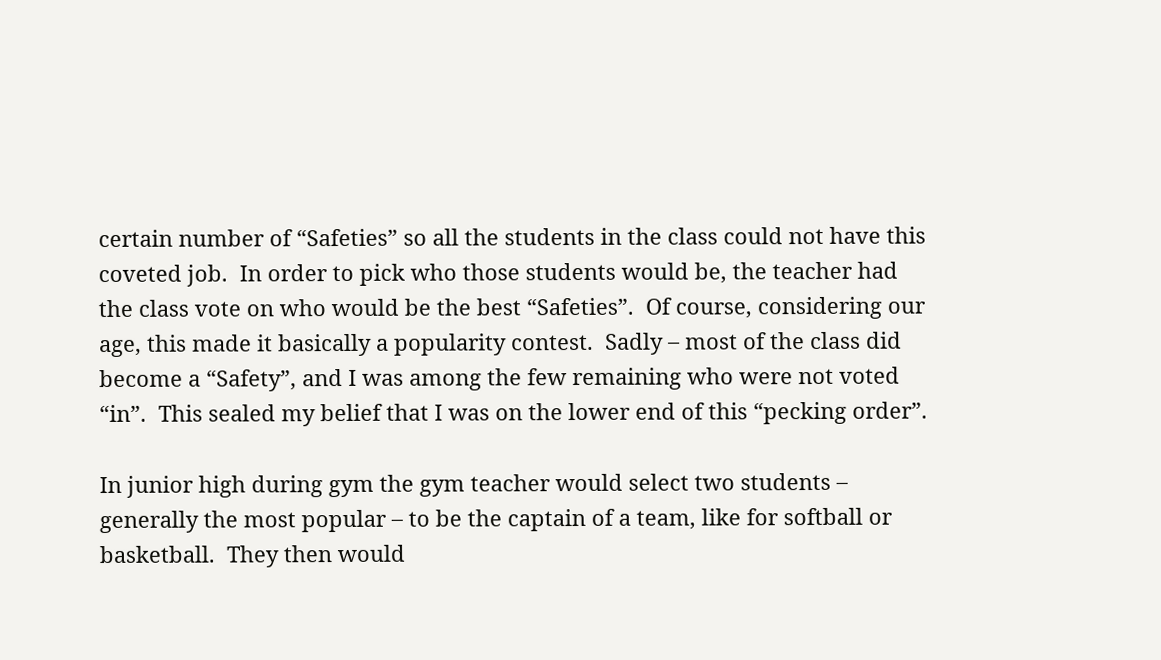certain number of “Safeties” so all the students in the class could not have this coveted job.  In order to pick who those students would be, the teacher had the class vote on who would be the best “Safeties”.  Of course, considering our age, this made it basically a popularity contest.  Sadly – most of the class did become a “Safety”, and I was among the few remaining who were not voted “in”.  This sealed my belief that I was on the lower end of this “pecking order”.

In junior high during gym the gym teacher would select two students – generally the most popular – to be the captain of a team, like for softball or basketball.  They then would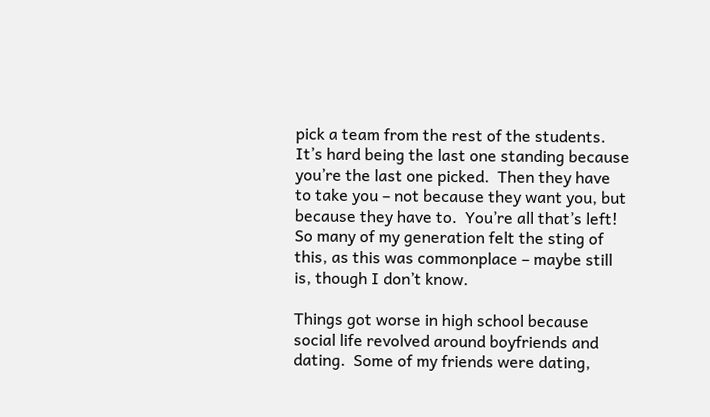pick a team from the rest of the students.  It’s hard being the last one standing because you’re the last one picked.  Then they have to take you – not because they want you, but because they have to.  You’re all that’s left!  So many of my generation felt the sting of this, as this was commonplace – maybe still is, though I don’t know.

Things got worse in high school because social life revolved around boyfriends and dating.  Some of my friends were dating,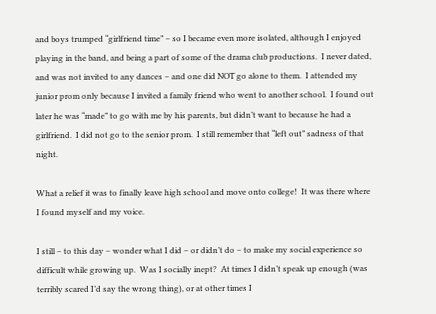and boys trumped “girlfriend time” – so I became even more isolated, although I enjoyed playing in the band, and being a part of some of the drama club productions.  I never dated, and was not invited to any dances – and one did NOT go alone to them.  I attended my junior prom only because I invited a family friend who went to another school.  I found out later he was “made” to go with me by his parents, but didn’t want to because he had a girlfriend.  I did not go to the senior prom.  I still remember that “left out” sadness of that night.

What a relief it was to finally leave high school and move onto college!  It was there where I found myself and my voice.

I still – to this day – wonder what I did – or didn’t do – to make my social experience so difficult while growing up.  Was I socially inept?  At times I didn’t speak up enough (was terribly scared I’d say the wrong thing), or at other times I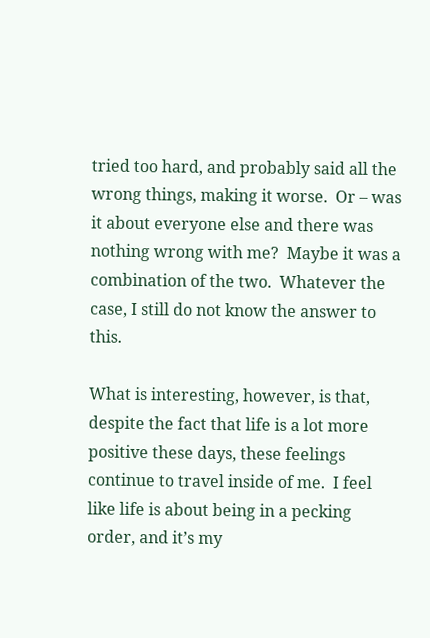tried too hard, and probably said all the wrong things, making it worse.  Or – was it about everyone else and there was nothing wrong with me?  Maybe it was a combination of the two.  Whatever the case, I still do not know the answer to this.

What is interesting, however, is that, despite the fact that life is a lot more positive these days, these feelings continue to travel inside of me.  I feel like life is about being in a pecking order, and it’s my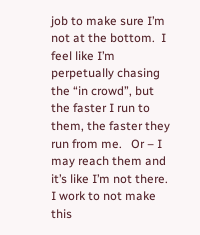job to make sure I’m not at the bottom.  I feel like I’m perpetually chasing the “in crowd”, but the faster I run to them, the faster they run from me.   Or – I may reach them and it’s like I’m not there.   I work to not make this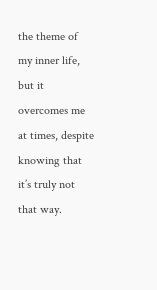the theme of my inner life, but it overcomes me at times, despite knowing that it’s truly not that way.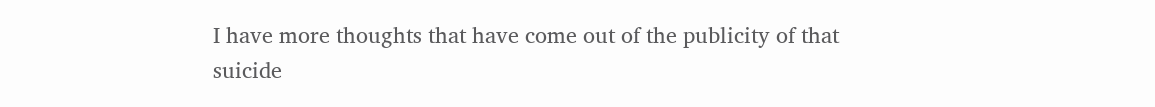I have more thoughts that have come out of the publicity of that suicide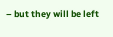– but they will be left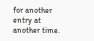for another entry at another time.